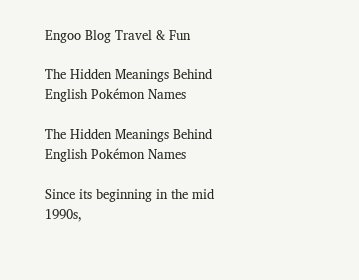Engoo Blog Travel & Fun

The Hidden Meanings Behind English Pokémon Names

The Hidden Meanings Behind English Pokémon Names

Since its beginning in the mid 1990s,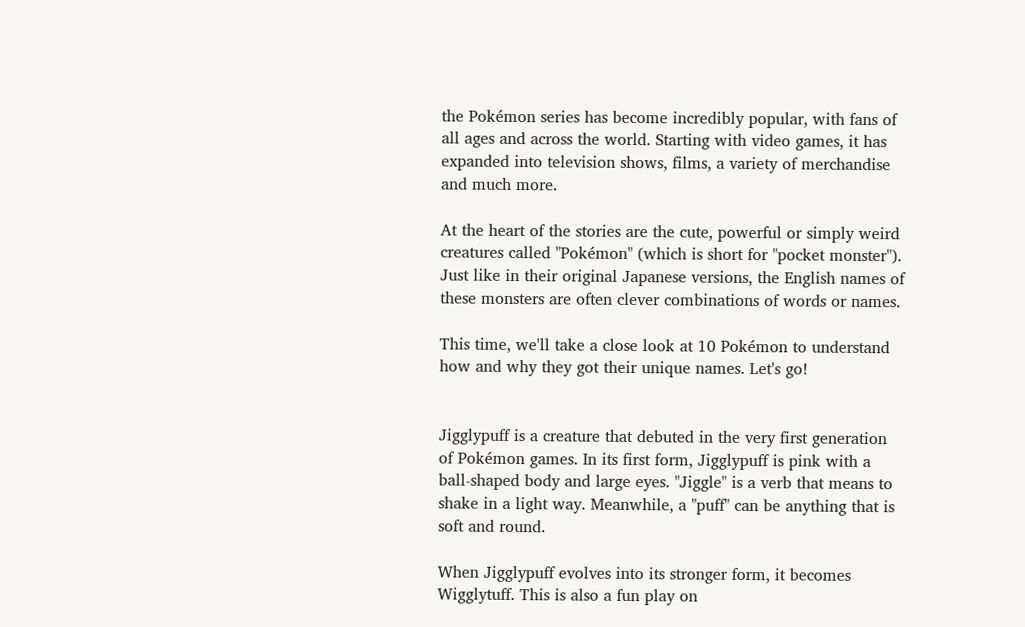the Pokémon series has become incredibly popular, with fans of all ages and across the world. Starting with video games, it has expanded into television shows, films, a variety of merchandise and much more.

At the heart of the stories are the cute, powerful or simply weird creatures called "Pokémon" (which is short for "pocket monster"). Just like in their original Japanese versions, the English names of these monsters are often clever combinations of words or names.

This time, we'll take a close look at 10 Pokémon to understand how and why they got their unique names. Let's go!


Jigglypuff is a creature that debuted in the very first generation of Pokémon games. In its first form, Jigglypuff is pink with a ball-shaped body and large eyes. "Jiggle" is a verb that means to shake in a light way. Meanwhile, a "puff" can be anything that is soft and round.

When Jigglypuff evolves into its stronger form, it becomes Wigglytuff. This is also a fun play on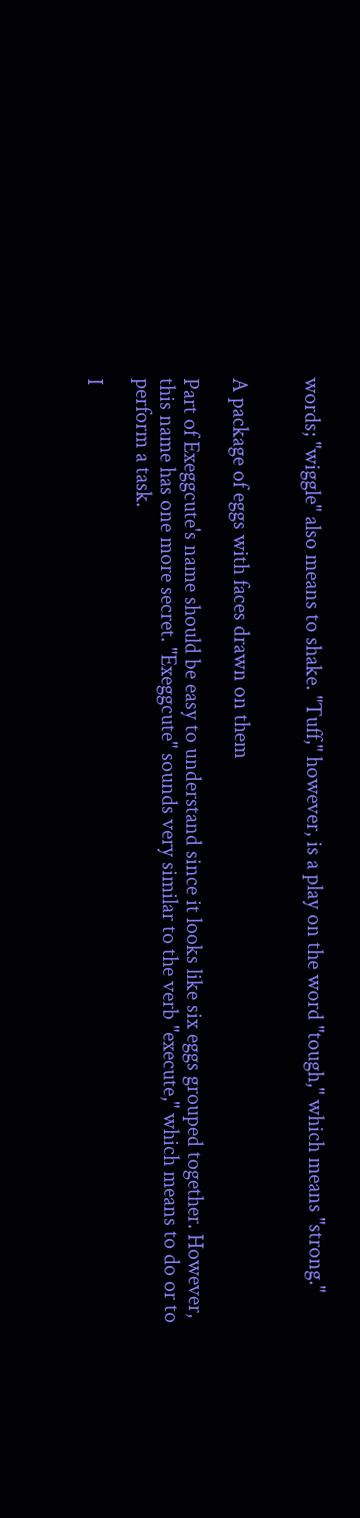words; "wiggle" also means to shake. "Tuff," however, is a play on the word "tough," which means "strong."


A package of eggs with faces drawn on them

Part of Exeggcute's name should be easy to understand since it looks like six eggs grouped together. However, this name has one more secret. "Exeggcute" sounds very similar to the verb "execute," which means to do or to perform a task.

I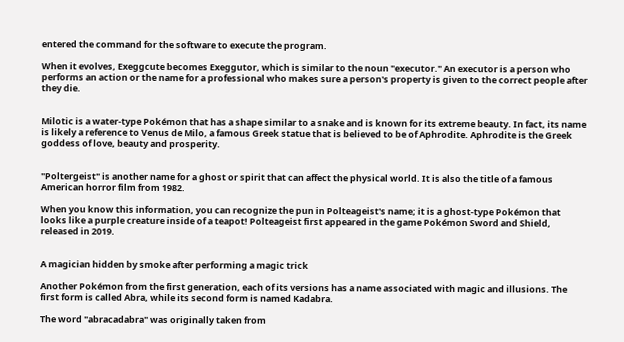entered the command for the software to execute the program.

When it evolves, Exeggcute becomes Exeggutor, which is similar to the noun "executor." An executor is a person who performs an action or the name for a professional who makes sure a person's property is given to the correct people after they die.


Milotic is a water-type Pokémon that has a shape similar to a snake and is known for its extreme beauty. In fact, its name is likely a reference to Venus de Milo, a famous Greek statue that is believed to be of Aphrodite. Aphrodite is the Greek goddess of love, beauty and prosperity.


"Poltergeist" is another name for a ghost or spirit that can affect the physical world. It is also the title of a famous American horror film from 1982.

When you know this information, you can recognize the pun in Polteageist's name; it is a ghost-type Pokémon that looks like a purple creature inside of a teapot! Polteageist first appeared in the game Pokémon Sword and Shield, released in 2019.


A magician hidden by smoke after performing a magic trick

Another Pokémon from the first generation, each of its versions has a name associated with magic and illusions. The first form is called Abra, while its second form is named Kadabra.

The word "abracadabra" was originally taken from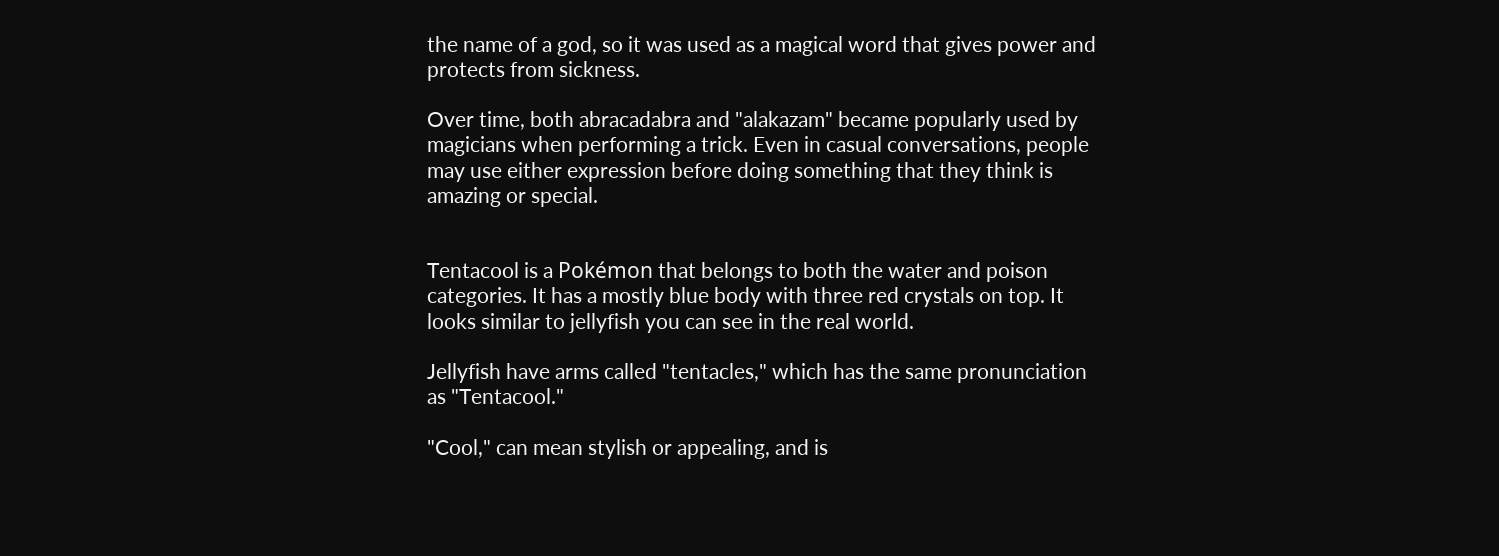the name of a god, so it was used as a magical word that gives power and protects from sickness.

Over time, both abracadabra and "alakazam" became popularly used by magicians when performing a trick. Even in casual conversations, people may use either expression before doing something that they think is amazing or special.


Tentacool is a Pokémon that belongs to both the water and poison categories. It has a mostly blue body with three red crystals on top. It looks similar to jellyfish you can see in the real world.

Jellyfish have arms called "tentacles," which has the same pronunciation as "Tentacool."

"Cool," can mean stylish or appealing, and is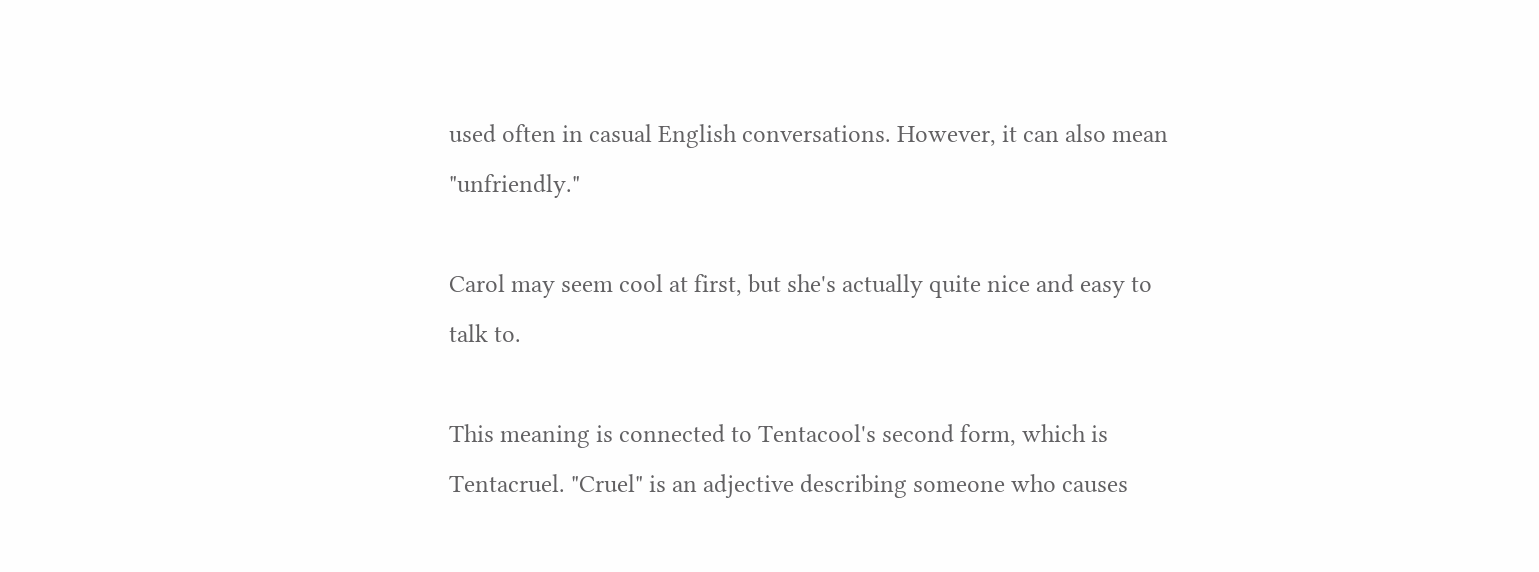used often in casual English conversations. However, it can also mean "unfriendly."

Carol may seem cool at first, but she's actually quite nice and easy to talk to.

This meaning is connected to Tentacool's second form, which is Tentacruel. "Cruel" is an adjective describing someone who causes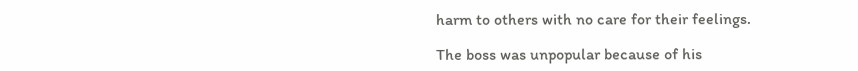harm to others with no care for their feelings.

The boss was unpopular because of his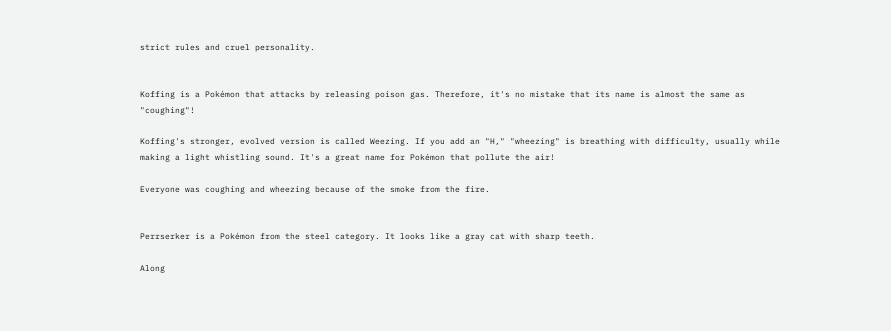strict rules and cruel personality.


Koffing is a Pokémon that attacks by releasing poison gas. Therefore, it's no mistake that its name is almost the same as "coughing"!

Koffing's stronger, evolved version is called Weezing. If you add an "H," "wheezing" is breathing with difficulty, usually while making a light whistling sound. It's a great name for Pokémon that pollute the air!

Everyone was coughing and wheezing because of the smoke from the fire.


Perrserker is a Pokémon from the steel category. It looks like a gray cat with sharp teeth.

Along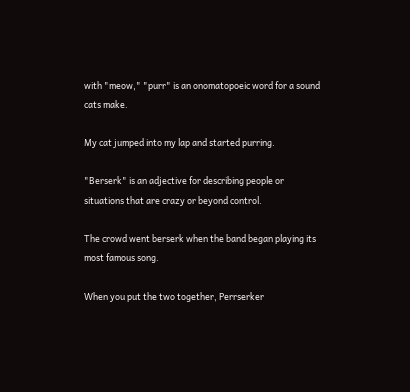with "meow," "purr" is an onomatopoeic word for a sound cats make.

My cat jumped into my lap and started purring.

"Berserk" is an adjective for describing people or situations that are crazy or beyond control.

The crowd went berserk when the band began playing its most famous song.

When you put the two together, Perrserker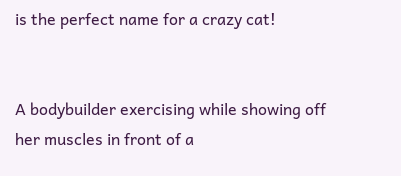is the perfect name for a crazy cat!


A bodybuilder exercising while showing off her muscles in front of a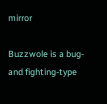mirror

Buzzwole is a bug- and fighting-type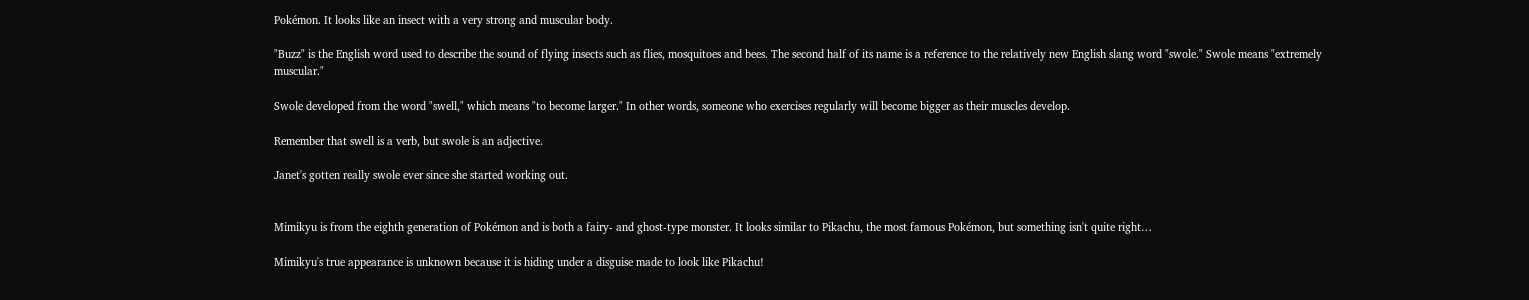Pokémon. It looks like an insect with a very strong and muscular body.

"Buzz" is the English word used to describe the sound of flying insects such as flies, mosquitoes and bees. The second half of its name is a reference to the relatively new English slang word "swole." Swole means "extremely muscular."

Swole developed from the word "swell," which means "to become larger." In other words, someone who exercises regularly will become bigger as their muscles develop.

Remember that swell is a verb, but swole is an adjective.

Janet's gotten really swole ever since she started working out.


Mimikyu is from the eighth generation of Pokémon and is both a fairy- and ghost-type monster. It looks similar to Pikachu, the most famous Pokémon, but something isn't quite right…

Mimikyu's true appearance is unknown because it is hiding under a disguise made to look like Pikachu!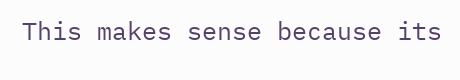This makes sense because its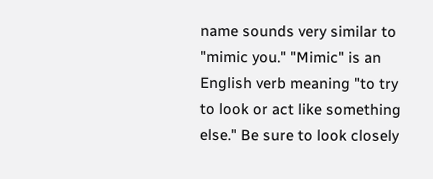name sounds very similar to "mimic you." "Mimic" is an English verb meaning "to try to look or act like something else." Be sure to look closely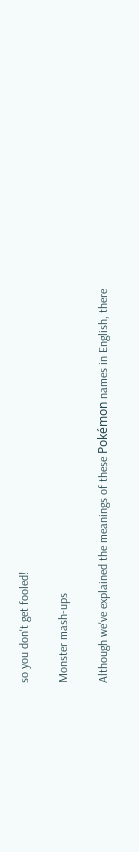so you don't get fooled!

Monster mash-ups

Although we've explained the meanings of these Pokémon names in English, there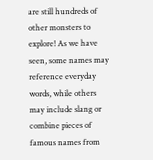are still hundreds of other monsters to explore! As we have seen, some names may reference everyday words, while others may include slang or combine pieces of famous names from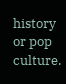history or pop culture.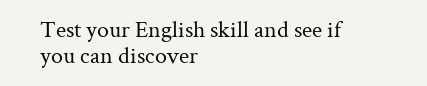Test your English skill and see if you can discover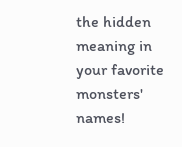the hidden meaning in your favorite monsters' names!